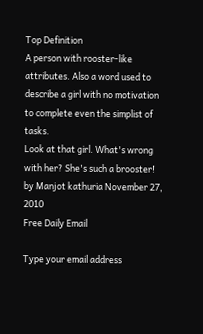Top Definition
A person with rooster-like attributes. Also a word used to describe a girl with no motivation to complete even the simplist of tasks.
Look at that girl. What's wrong with her? She's such a brooster!
by Manjot kathuria November 27, 2010
Free Daily Email

Type your email address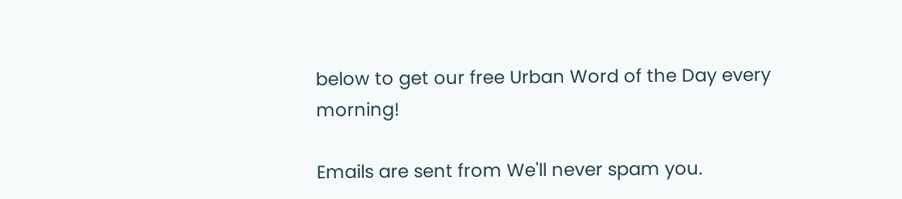below to get our free Urban Word of the Day every morning!

Emails are sent from We'll never spam you.